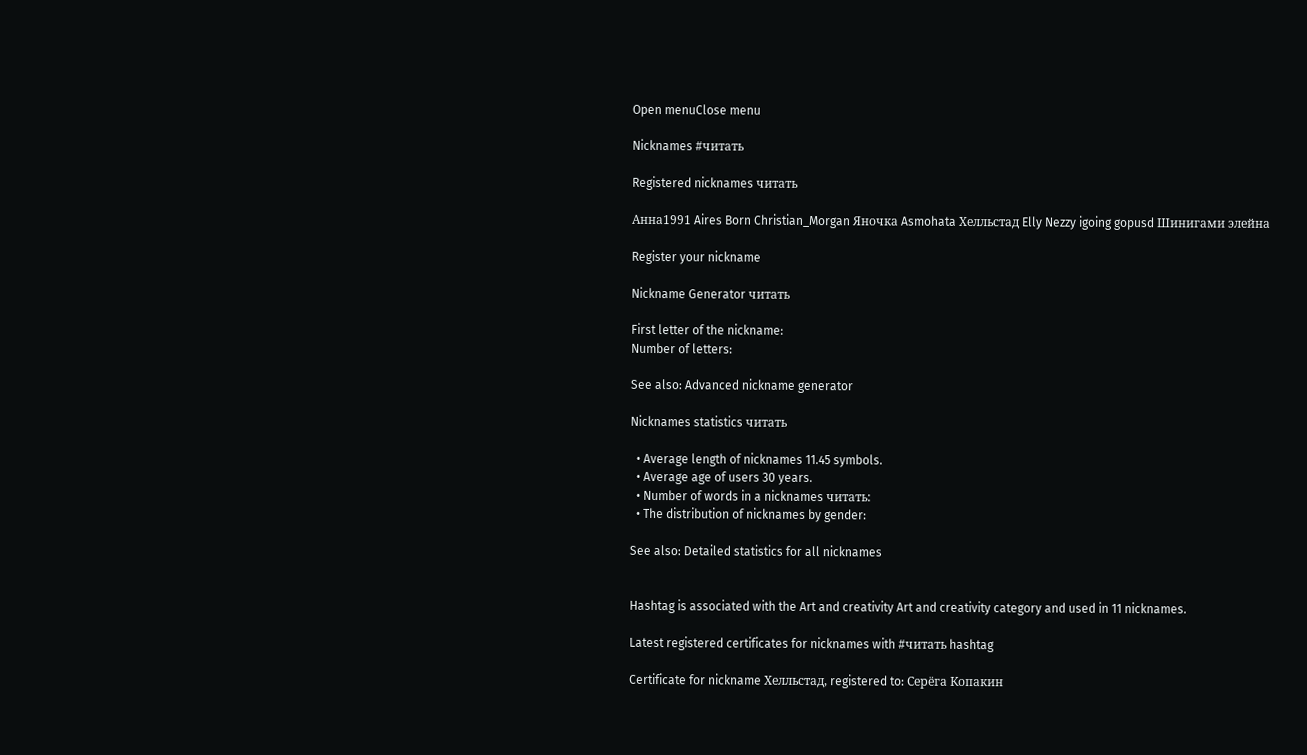Open menuClose menu

Nicknames #читать

Registered nicknames читать

Анна1991 Aires Born Christian_Morgan Яночка Asmohata Хелльстад Elly Nezzy igoing gopusd Шинигами элейна

Register your nickname

Nickname Generator читать

First letter of the nickname:
Number of letters:

See also: Advanced nickname generator

Nicknames statistics читать

  • Average length of nicknames 11.45 symbols.
  • Average age of users 30 years.
  • Number of words in a nicknames читать:
  • The distribution of nicknames by gender:

See also: Detailed statistics for all nicknames


Hashtag is associated with the Art and creativity Art and creativity category and used in 11 nicknames.

Latest registered certificates for nicknames with #читать hashtag

Certificate for nickname Хелльстад, registered to: Серёга Копакин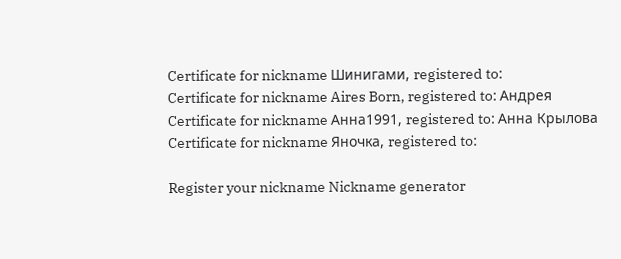Certificate for nickname Шинигами, registered to:
Certificate for nickname Aires Born, registered to: Андрея
Certificate for nickname Анна1991, registered to: Анна Крылова
Certificate for nickname Яночка, registered to:

Register your nickname Nickname generator